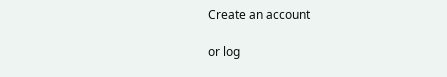Create an account

or log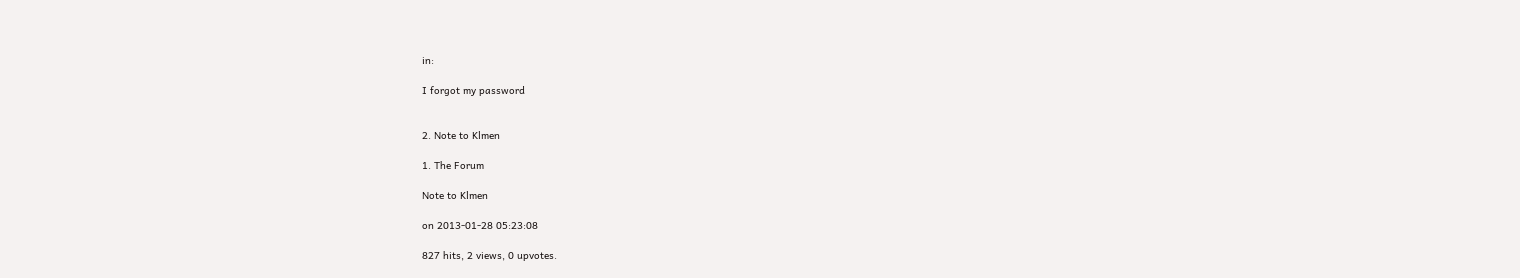in:

I forgot my password


2. Note to Klmen

1. The Forum

Note to Klmen

on 2013-01-28 05:23:08

827 hits, 2 views, 0 upvotes.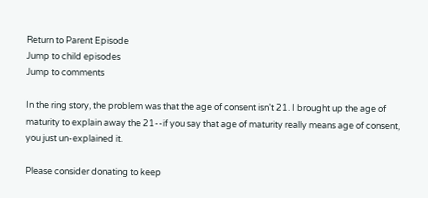Return to Parent Episode
Jump to child episodes
Jump to comments

In the ring story, the problem was that the age of consent isn't 21. I brought up the age of maturity to explain away the 21--if you say that age of maturity really means age of consent, you just un-explained it.

Please consider donating to keep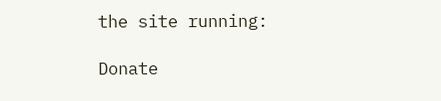the site running:

Donate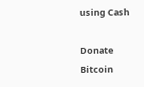using Cash

Donate Bitcoin